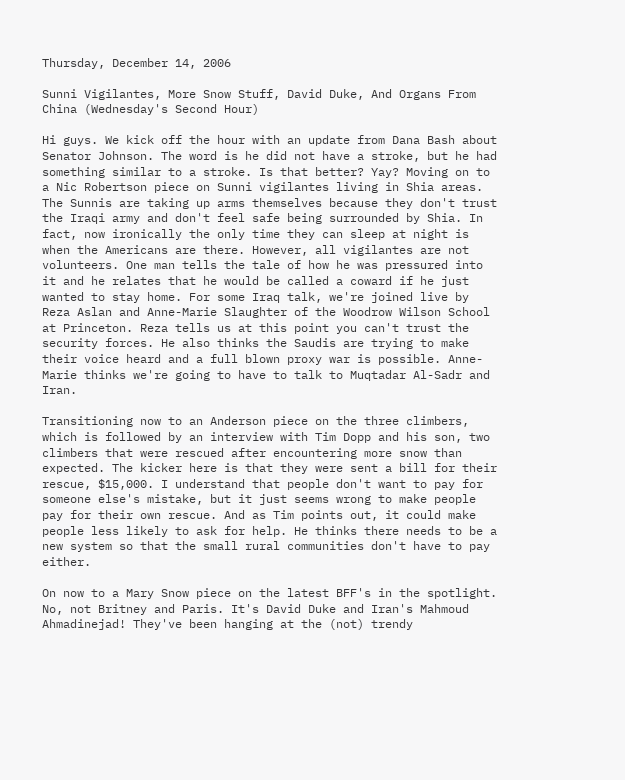Thursday, December 14, 2006

Sunni Vigilantes, More Snow Stuff, David Duke, And Organs From China (Wednesday's Second Hour)

Hi guys. We kick off the hour with an update from Dana Bash about Senator Johnson. The word is he did not have a stroke, but he had something similar to a stroke. Is that better? Yay? Moving on to a Nic Robertson piece on Sunni vigilantes living in Shia areas. The Sunnis are taking up arms themselves because they don't trust the Iraqi army and don't feel safe being surrounded by Shia. In fact, now ironically the only time they can sleep at night is when the Americans are there. However, all vigilantes are not volunteers. One man tells the tale of how he was pressured into it and he relates that he would be called a coward if he just wanted to stay home. For some Iraq talk, we're joined live by Reza Aslan and Anne-Marie Slaughter of the Woodrow Wilson School at Princeton. Reza tells us at this point you can't trust the security forces. He also thinks the Saudis are trying to make their voice heard and a full blown proxy war is possible. Anne-Marie thinks we're going to have to talk to Muqtadar Al-Sadr and Iran.

Transitioning now to an Anderson piece on the three climbers, which is followed by an interview with Tim Dopp and his son, two climbers that were rescued after encountering more snow than expected. The kicker here is that they were sent a bill for their rescue, $15,000. I understand that people don't want to pay for someone else's mistake, but it just seems wrong to make people pay for their own rescue. And as Tim points out, it could make people less likely to ask for help. He thinks there needs to be a new system so that the small rural communities don't have to pay either.

On now to a Mary Snow piece on the latest BFF's in the spotlight. No, not Britney and Paris. It's David Duke and Iran's Mahmoud Ahmadinejad! They've been hanging at the (not) trendy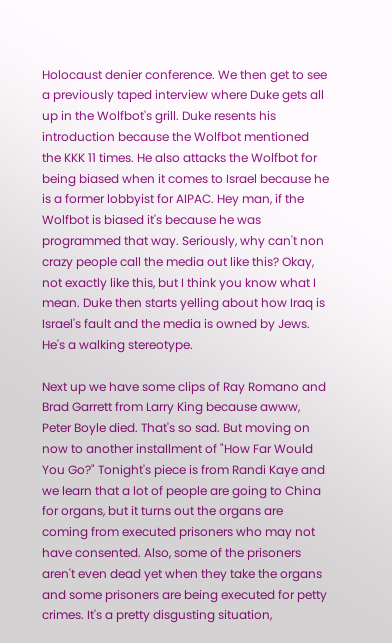Holocaust denier conference. We then get to see a previously taped interview where Duke gets all up in the Wolfbot's grill. Duke resents his introduction because the Wolfbot mentioned the KKK 11 times. He also attacks the Wolfbot for being biased when it comes to Israel because he is a former lobbyist for AIPAC. Hey man, if the Wolfbot is biased it's because he was programmed that way. Seriously, why can't non crazy people call the media out like this? Okay, not exactly like this, but I think you know what I mean. Duke then starts yelling about how Iraq is Israel's fault and the media is owned by Jews. He's a walking stereotype.

Next up we have some clips of Ray Romano and Brad Garrett from Larry King because awww, Peter Boyle died. That's so sad. But moving on now to another installment of "How Far Would You Go?" Tonight's piece is from Randi Kaye and we learn that a lot of people are going to China for organs, but it turns out the organs are coming from executed prisoners who may not have consented. Also, some of the prisoners aren't even dead yet when they take the organs and some prisoners are being executed for petty crimes. It's a pretty disgusting situation,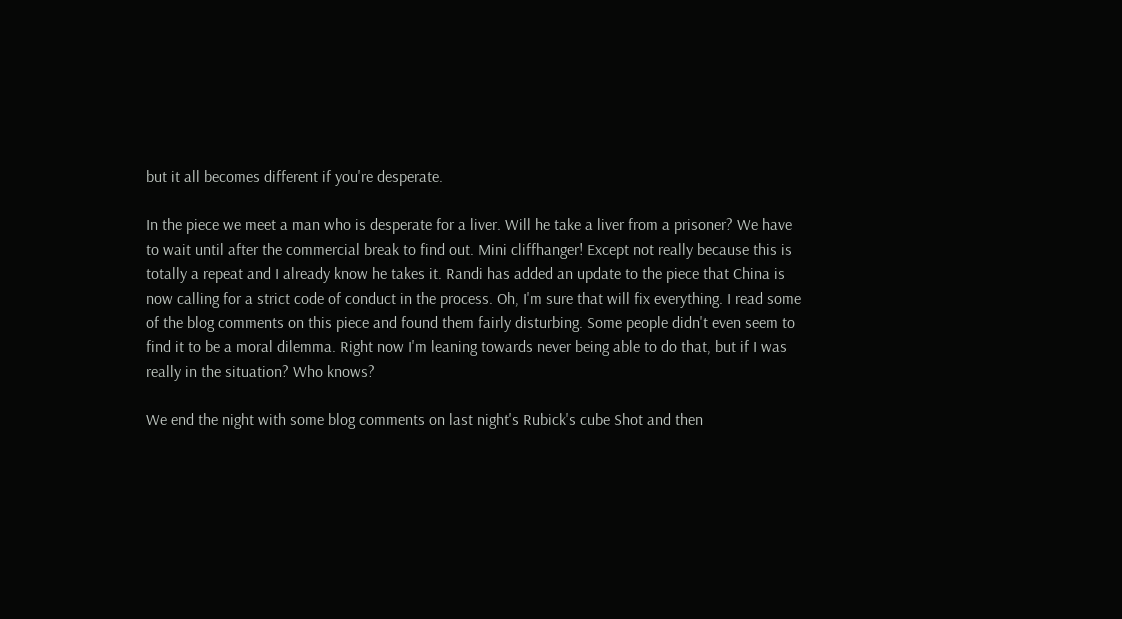but it all becomes different if you're desperate.

In the piece we meet a man who is desperate for a liver. Will he take a liver from a prisoner? We have to wait until after the commercial break to find out. Mini cliffhanger! Except not really because this is totally a repeat and I already know he takes it. Randi has added an update to the piece that China is now calling for a strict code of conduct in the process. Oh, I'm sure that will fix everything. I read some of the blog comments on this piece and found them fairly disturbing. Some people didn't even seem to find it to be a moral dilemma. Right now I'm leaning towards never being able to do that, but if I was really in the situation? Who knows?

We end the night with some blog comments on last night's Rubick's cube Shot and then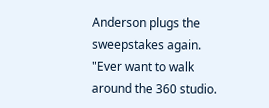Anderson plugs the sweepstakes again. "Ever want to walk around the 360 studio.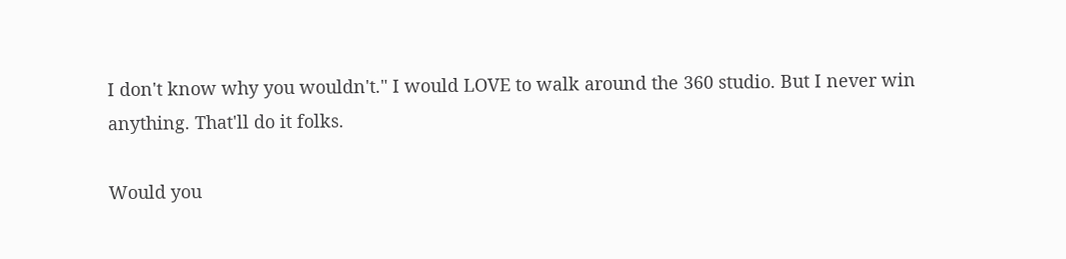I don't know why you wouldn't." I would LOVE to walk around the 360 studio. But I never win anything. That'll do it folks.

Would you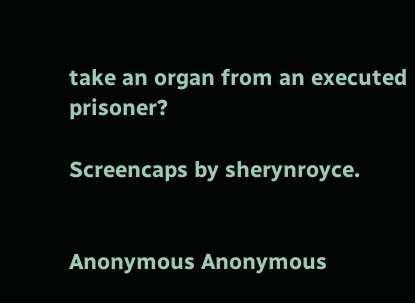take an organ from an executed prisoner?

Screencaps by sherynroyce.


Anonymous Anonymous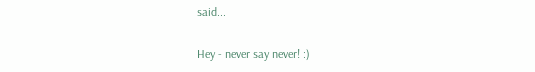said...

Hey - never say never! :)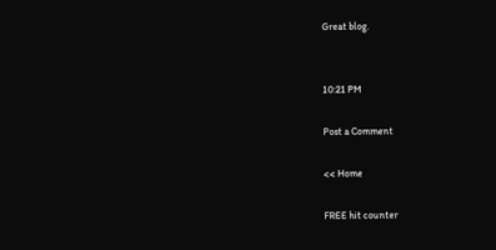Great blog.


10:21 PM

Post a Comment

<< Home

FREE hit counter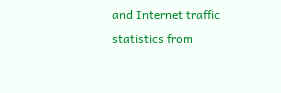and Internet traffic statistics from